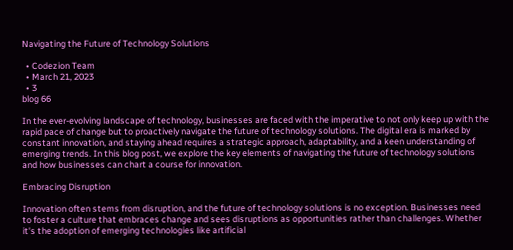Navigating the Future of Technology Solutions

  • Codezion Team
  • March 21, 2023
  • 3
blog 66

In the ever-evolving landscape of technology, businesses are faced with the imperative to not only keep up with the rapid pace of change but to proactively navigate the future of technology solutions. The digital era is marked by constant innovation, and staying ahead requires a strategic approach, adaptability, and a keen understanding of emerging trends. In this blog post, we explore the key elements of navigating the future of technology solutions and how businesses can chart a course for innovation.

Embracing Disruption

Innovation often stems from disruption, and the future of technology solutions is no exception. Businesses need to foster a culture that embraces change and sees disruptions as opportunities rather than challenges. Whether it's the adoption of emerging technologies like artificial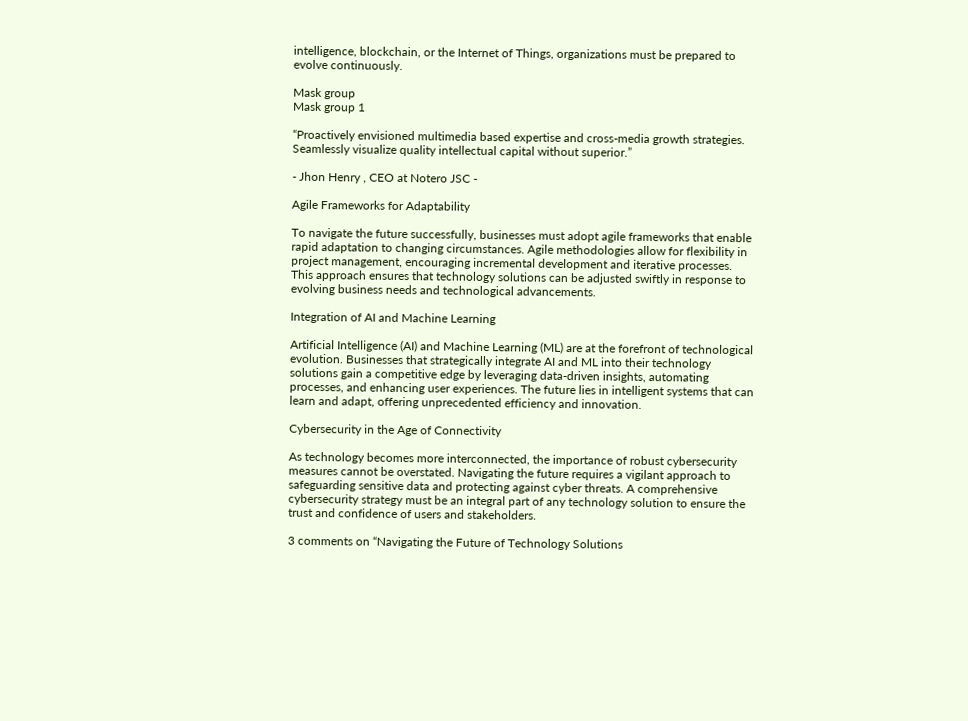intelligence, blockchain, or the Internet of Things, organizations must be prepared to evolve continuously.

Mask group
Mask group 1

“Proactively envisioned multimedia based expertise and cross-media growth strategies.
Seamlessly visualize quality intellectual capital without superior.”

- Jhon Henry , CEO at Notero JSC -

Agile Frameworks for Adaptability

To navigate the future successfully, businesses must adopt agile frameworks that enable rapid adaptation to changing circumstances. Agile methodologies allow for flexibility in project management, encouraging incremental development and iterative processes. This approach ensures that technology solutions can be adjusted swiftly in response to evolving business needs and technological advancements.

Integration of AI and Machine Learning

Artificial Intelligence (AI) and Machine Learning (ML) are at the forefront of technological evolution. Businesses that strategically integrate AI and ML into their technology solutions gain a competitive edge by leveraging data-driven insights, automating processes, and enhancing user experiences. The future lies in intelligent systems that can learn and adapt, offering unprecedented efficiency and innovation.

Cybersecurity in the Age of Connectivity

As technology becomes more interconnected, the importance of robust cybersecurity measures cannot be overstated. Navigating the future requires a vigilant approach to safeguarding sensitive data and protecting against cyber threats. A comprehensive cybersecurity strategy must be an integral part of any technology solution to ensure the trust and confidence of users and stakeholders.

3 comments on “Navigating the Future of Technology Solutions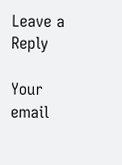Leave a Reply

Your email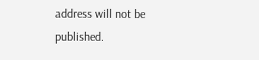address will not be published.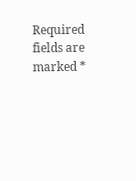Required fields are marked *